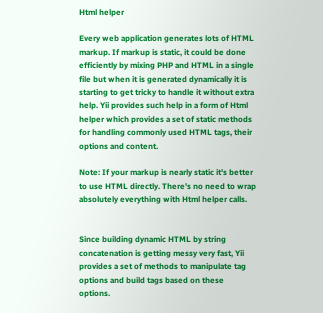Html helper

Every web application generates lots of HTML markup. If markup is static, it could be done efficiently by mixing PHP and HTML in a single file but when it is generated dynamically it is starting to get tricky to handle it without extra help. Yii provides such help in a form of Html helper which provides a set of static methods for handling commonly used HTML tags, their options and content.

Note: If your markup is nearly static it's better to use HTML directly. There's no need to wrap absolutely everything with Html helper calls.


Since building dynamic HTML by string concatenation is getting messy very fast, Yii provides a set of methods to manipulate tag options and build tags based on these options.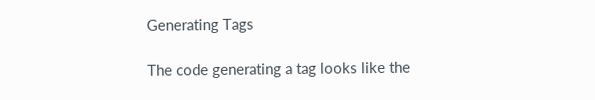Generating Tags

The code generating a tag looks like the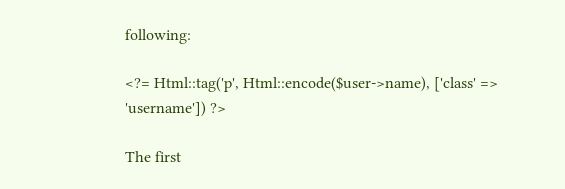following:

<?= Html::tag('p', Html::encode($user->name), ['class' => 'username']) ?>

The first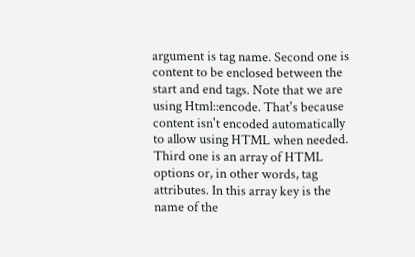argument is tag name. Second one is content to be enclosed between the start and end tags. Note that we are using Html::encode. That's because content isn't encoded automatically to allow using HTML when needed. Third one is an array of HTML options or, in other words, tag attributes. In this array key is the name of the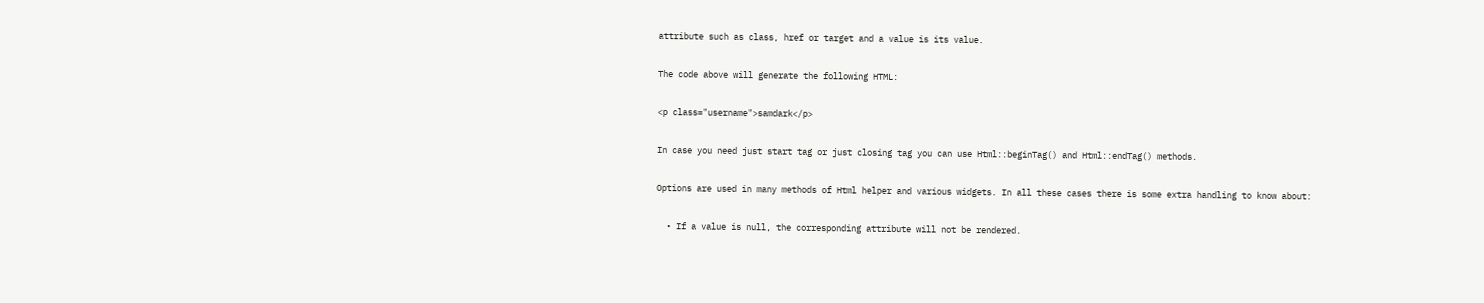attribute such as class, href or target and a value is its value.

The code above will generate the following HTML:

<p class="username">samdark</p>

In case you need just start tag or just closing tag you can use Html::beginTag() and Html::endTag() methods.

Options are used in many methods of Html helper and various widgets. In all these cases there is some extra handling to know about:

  • If a value is null, the corresponding attribute will not be rendered.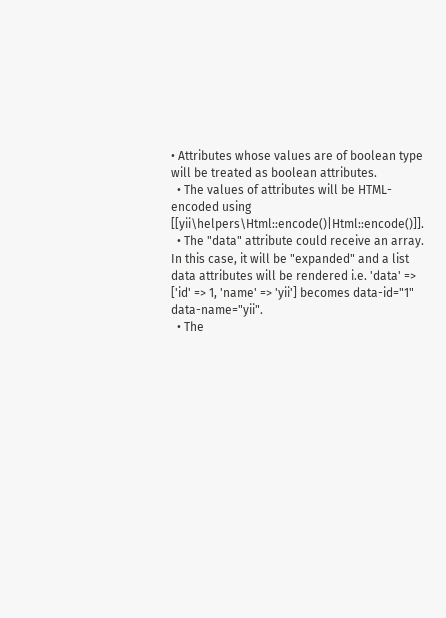• Attributes whose values are of boolean type will be treated as boolean attributes.
  • The values of attributes will be HTML-encoded using [[yii\helpers\Html::encode()|Html::encode()]].
  • The "data" attribute could receive an array. In this case, it will be "expanded" and a list data attributes will be rendered i.e. 'data' => ['id' => 1, 'name' => 'yii'] becomes data-id="1" data-name="yii".
  • The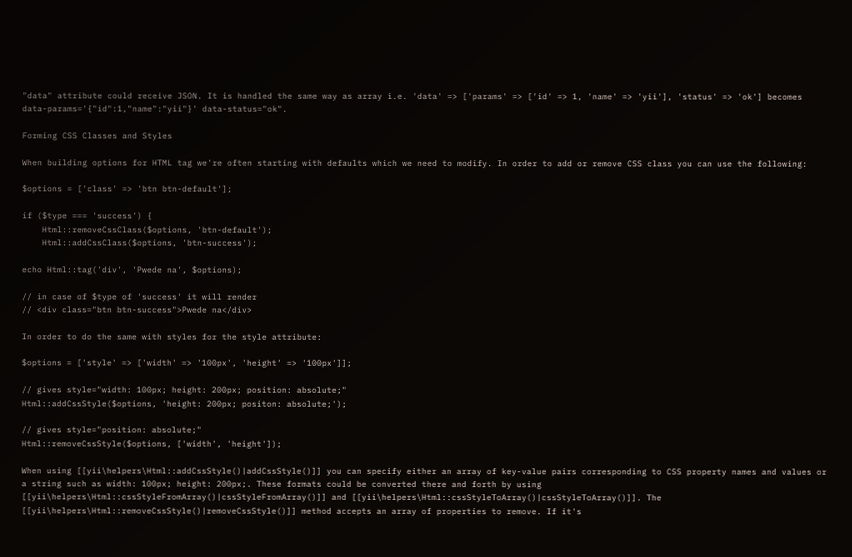"data" attribute could receive JSON. It is handled the same way as array i.e. 'data' => ['params' => ['id' => 1, 'name' => 'yii'], 'status' => 'ok'] becomes data-params='{"id":1,"name":"yii"}' data-status="ok".

Forming CSS Classes and Styles

When building options for HTML tag we're often starting with defaults which we need to modify. In order to add or remove CSS class you can use the following:

$options = ['class' => 'btn btn-default'];

if ($type === 'success') {
    Html::removeCssClass($options, 'btn-default');
    Html::addCssClass($options, 'btn-success');

echo Html::tag('div', 'Pwede na', $options);

// in case of $type of 'success' it will render
// <div class="btn btn-success">Pwede na</div>

In order to do the same with styles for the style attribute:

$options = ['style' => ['width' => '100px', 'height' => '100px']];

// gives style="width: 100px; height: 200px; position: absolute;"
Html::addCssStyle($options, 'height: 200px; positon: absolute;');

// gives style="position: absolute;"
Html::removeCssStyle($options, ['width', 'height']);

When using [[yii\helpers\Html::addCssStyle()|addCssStyle()]] you can specify either an array of key-value pairs corresponding to CSS property names and values or a string such as width: 100px; height: 200px;. These formats could be converted there and forth by using [[yii\helpers\Html::cssStyleFromArray()|cssStyleFromArray()]] and [[yii\helpers\Html::cssStyleToArray()|cssStyleToArray()]]. The [[yii\helpers\Html::removeCssStyle()|removeCssStyle()]] method accepts an array of properties to remove. If it's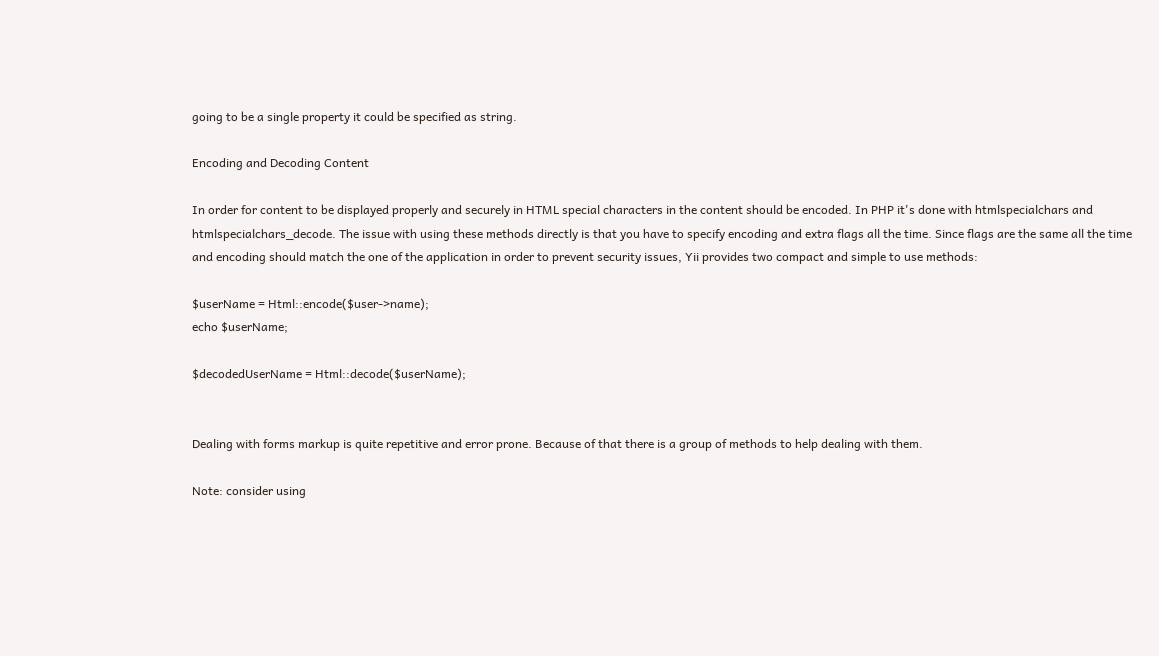going to be a single property it could be specified as string.

Encoding and Decoding Content

In order for content to be displayed properly and securely in HTML special characters in the content should be encoded. In PHP it's done with htmlspecialchars and htmlspecialchars_decode. The issue with using these methods directly is that you have to specify encoding and extra flags all the time. Since flags are the same all the time and encoding should match the one of the application in order to prevent security issues, Yii provides two compact and simple to use methods:

$userName = Html::encode($user->name);
echo $userName;

$decodedUserName = Html::decode($userName);


Dealing with forms markup is quite repetitive and error prone. Because of that there is a group of methods to help dealing with them.

Note: consider using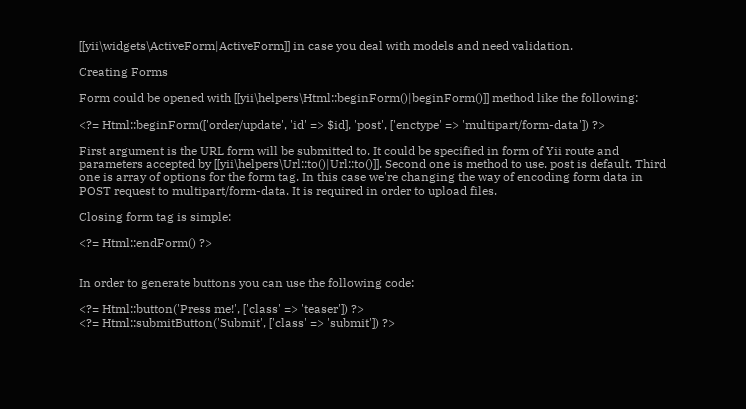[[yii\widgets\ActiveForm|ActiveForm]] in case you deal with models and need validation.

Creating Forms

Form could be opened with [[yii\helpers\Html::beginForm()|beginForm()]] method like the following:

<?= Html::beginForm(['order/update', 'id' => $id], 'post', ['enctype' => 'multipart/form-data']) ?>

First argument is the URL form will be submitted to. It could be specified in form of Yii route and parameters accepted by [[yii\helpers\Url::to()|Url::to()]]. Second one is method to use. post is default. Third one is array of options for the form tag. In this case we're changing the way of encoding form data in POST request to multipart/form-data. It is required in order to upload files.

Closing form tag is simple:

<?= Html::endForm() ?>


In order to generate buttons you can use the following code:

<?= Html::button('Press me!', ['class' => 'teaser']) ?>
<?= Html::submitButton('Submit', ['class' => 'submit']) ?>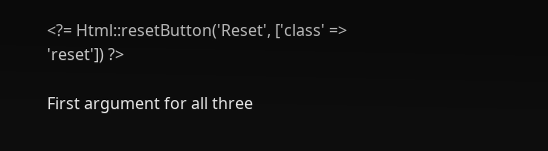<?= Html::resetButton('Reset', ['class' => 'reset']) ?>

First argument for all three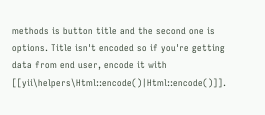methods is button title and the second one is options. Title isn't encoded so if you're getting data from end user, encode it with [[yii\helpers\Html::encode()|Html::encode()]].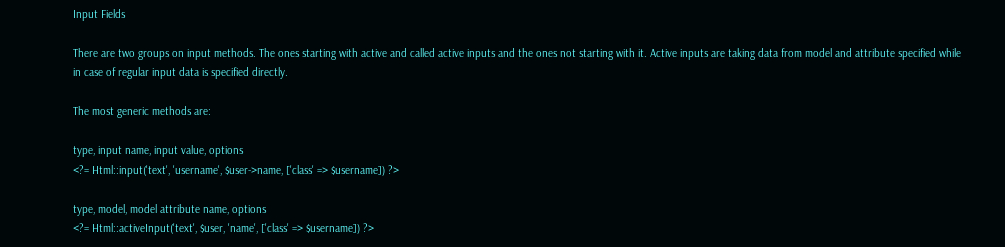Input Fields

There are two groups on input methods. The ones starting with active and called active inputs and the ones not starting with it. Active inputs are taking data from model and attribute specified while in case of regular input data is specified directly.

The most generic methods are:

type, input name, input value, options
<?= Html::input('text', 'username', $user->name, ['class' => $username]) ?>

type, model, model attribute name, options
<?= Html::activeInput('text', $user, 'name', ['class' => $username]) ?>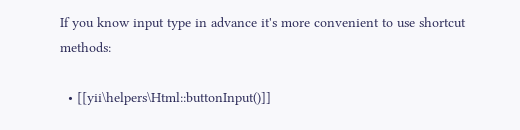If you know input type in advance it's more convenient to use shortcut methods:

  • [[yii\helpers\Html::buttonInput()]]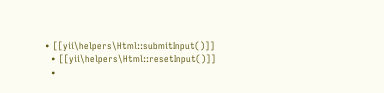• [[yii\helpers\Html::submitInput()]]
  • [[yii\helpers\Html::resetInput()]]
  •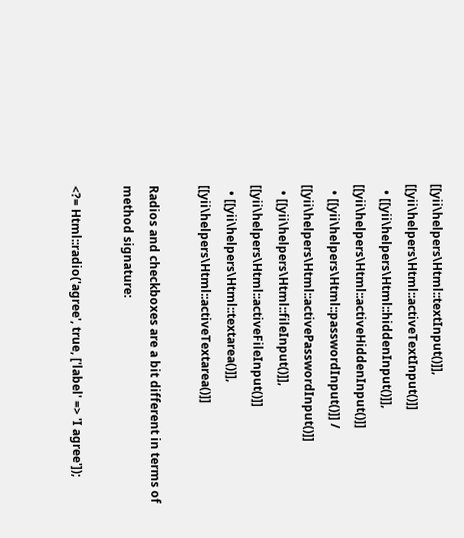[[yii\helpers\Html::textInput()]], [[yii\helpers\Html::activeTextInput()]]
  • [[yii\helpers\Html::hiddenInput()]], [[yii\helpers\Html::activeHiddenInput()]]
  • [[yii\helpers\Html::passwordInput()]] / [[yii\helpers\Html::activePasswordInput()]]
  • [[yii\helpers\Html::fileInput()]], [[yii\helpers\Html::activeFileInput()]]
  • [[yii\helpers\Html::textarea()]], [[yii\helpers\Html::activeTextarea()]]

Radios and checkboxes are a bit different in terms of method signature:

<?= Html::radio('agree', true, ['label' => 'I agree']);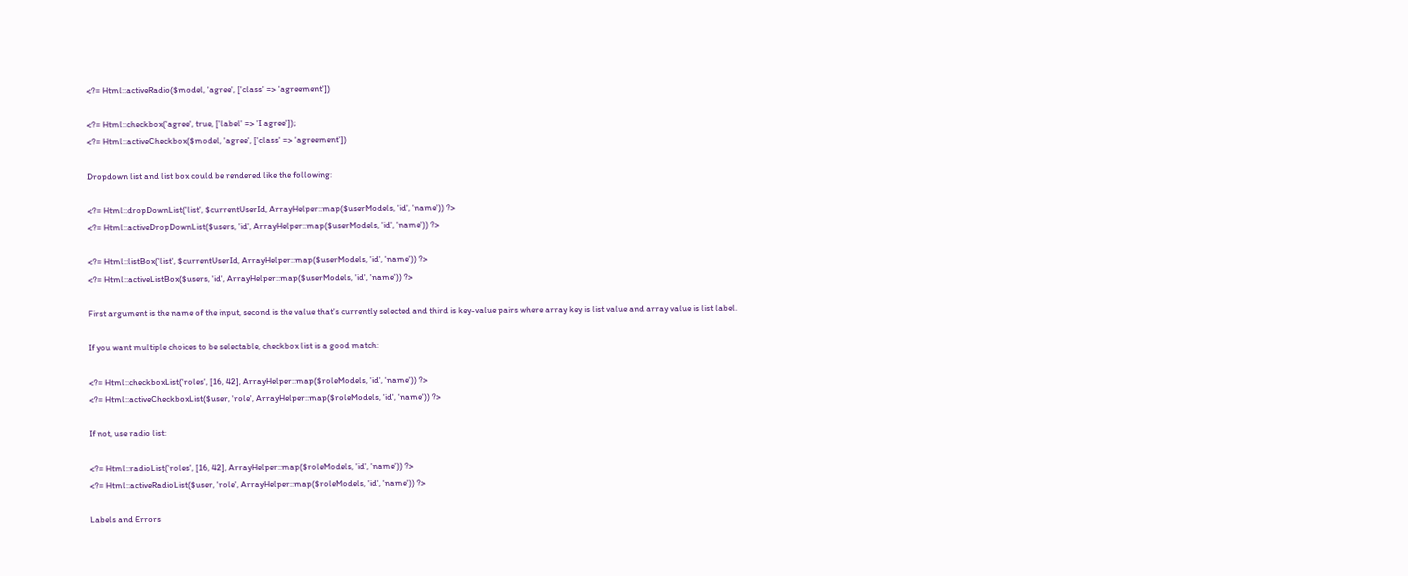<?= Html::activeRadio($model, 'agree', ['class' => 'agreement'])

<?= Html::checkbox('agree', true, ['label' => 'I agree']);
<?= Html::activeCheckbox($model, 'agree', ['class' => 'agreement'])

Dropdown list and list box could be rendered like the following:

<?= Html::dropDownList('list', $currentUserId, ArrayHelper::map($userModels, 'id', 'name')) ?>
<?= Html::activeDropDownList($users, 'id', ArrayHelper::map($userModels, 'id', 'name')) ?>

<?= Html::listBox('list', $currentUserId, ArrayHelper::map($userModels, 'id', 'name')) ?>
<?= Html::activeListBox($users, 'id', ArrayHelper::map($userModels, 'id', 'name')) ?>

First argument is the name of the input, second is the value that's currently selected and third is key-value pairs where array key is list value and array value is list label.

If you want multiple choices to be selectable, checkbox list is a good match:

<?= Html::checkboxList('roles', [16, 42], ArrayHelper::map($roleModels, 'id', 'name')) ?>
<?= Html::activeCheckboxList($user, 'role', ArrayHelper::map($roleModels, 'id', 'name')) ?>

If not, use radio list:

<?= Html::radioList('roles', [16, 42], ArrayHelper::map($roleModels, 'id', 'name')) ?>
<?= Html::activeRadioList($user, 'role', ArrayHelper::map($roleModels, 'id', 'name')) ?>

Labels and Errors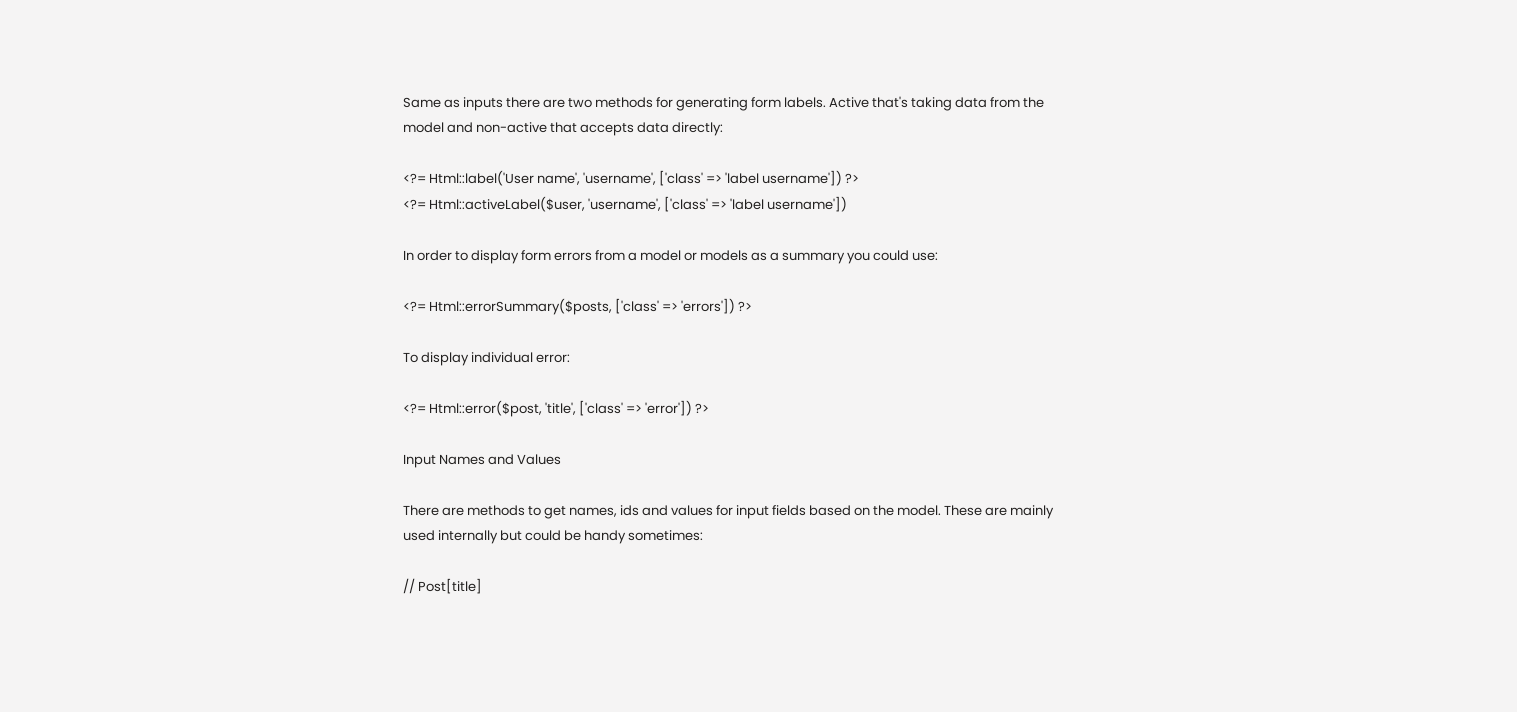Same as inputs there are two methods for generating form labels. Active that's taking data from the model and non-active that accepts data directly:

<?= Html::label('User name', 'username', ['class' => 'label username']) ?>
<?= Html::activeLabel($user, 'username', ['class' => 'label username'])

In order to display form errors from a model or models as a summary you could use:

<?= Html::errorSummary($posts, ['class' => 'errors']) ?>

To display individual error:

<?= Html::error($post, 'title', ['class' => 'error']) ?>

Input Names and Values

There are methods to get names, ids and values for input fields based on the model. These are mainly used internally but could be handy sometimes:

// Post[title]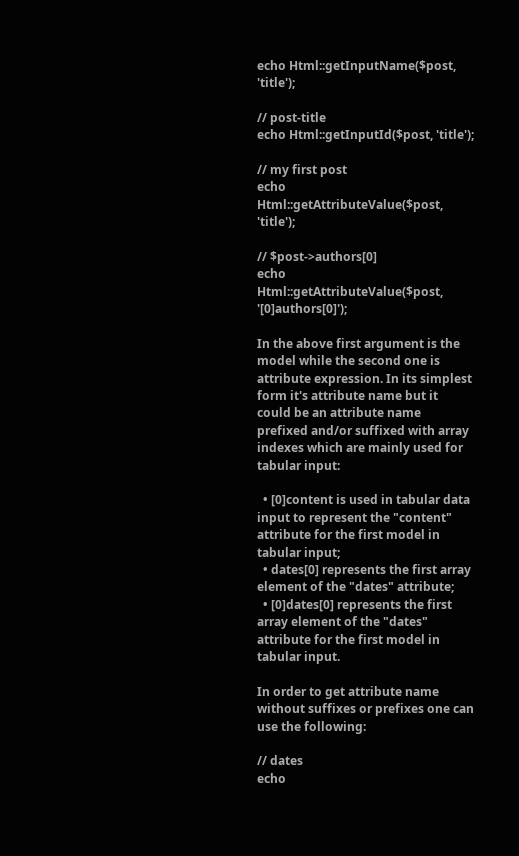echo Html::getInputName($post, 'title');

// post-title
echo Html::getInputId($post, 'title');

// my first post
echo Html::getAttributeValue($post, 'title');

// $post->authors[0]
echo Html::getAttributeValue($post, '[0]authors[0]');

In the above first argument is the model while the second one is attribute expression. In its simplest form it's attribute name but it could be an attribute name prefixed and/or suffixed with array indexes which are mainly used for tabular input:

  • [0]content is used in tabular data input to represent the "content" attribute for the first model in tabular input;
  • dates[0] represents the first array element of the "dates" attribute;
  • [0]dates[0] represents the first array element of the "dates" attribute for the first model in tabular input.

In order to get attribute name without suffixes or prefixes one can use the following:

// dates
echo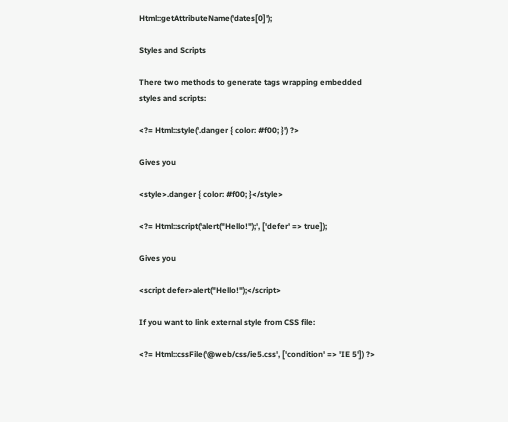Html::getAttributeName('dates[0]');

Styles and Scripts

There two methods to generate tags wrapping embedded styles and scripts:

<?= Html::style('.danger { color: #f00; }') ?>

Gives you

<style>.danger { color: #f00; }</style>

<?= Html::script('alert("Hello!");', ['defer' => true]);

Gives you

<script defer>alert("Hello!");</script>

If you want to link external style from CSS file:

<?= Html::cssFile('@web/css/ie5.css', ['condition' => 'IE 5']) ?>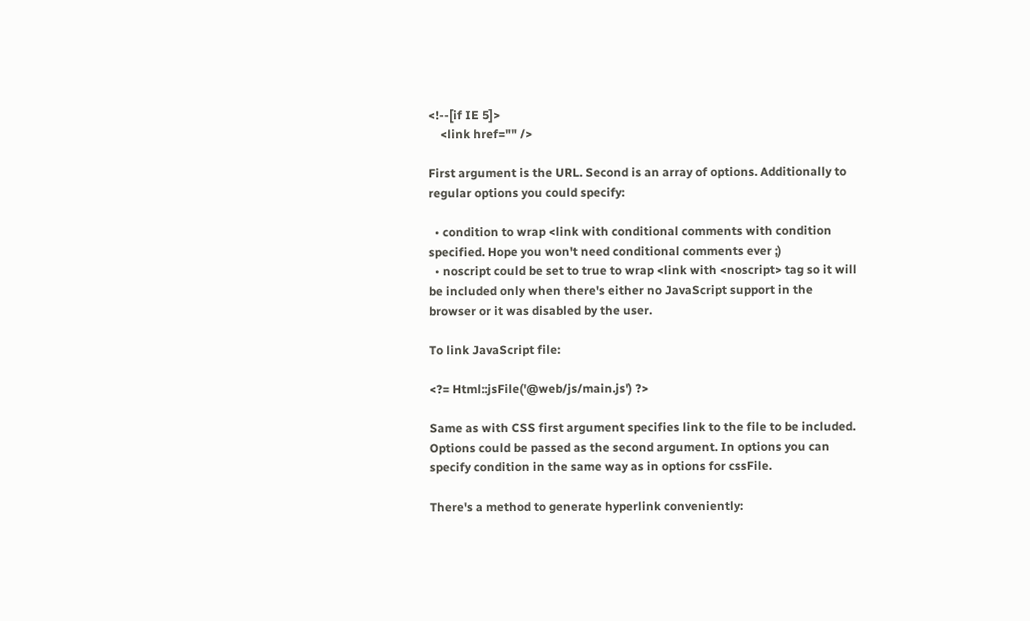<!--[if IE 5]>
    <link href="" />

First argument is the URL. Second is an array of options. Additionally to regular options you could specify:

  • condition to wrap <link with conditional comments with condition specified. Hope you won't need conditional comments ever ;)
  • noscript could be set to true to wrap <link with <noscript> tag so it will be included only when there's either no JavaScript support in the browser or it was disabled by the user.

To link JavaScript file:

<?= Html::jsFile('@web/js/main.js') ?>

Same as with CSS first argument specifies link to the file to be included. Options could be passed as the second argument. In options you can specify condition in the same way as in options for cssFile.

There's a method to generate hyperlink conveniently: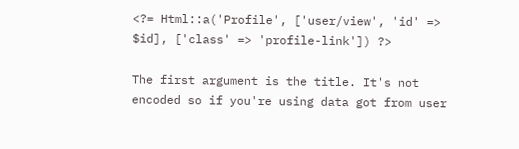<?= Html::a('Profile', ['user/view', 'id' => $id], ['class' => 'profile-link']) ?>

The first argument is the title. It's not encoded so if you're using data got from user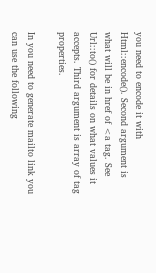you need to encode it with Html::encode(). Second argument is what will be in href of <a tag. See Url::to() for details on what values it accepts. Third argument is array of tag properties.

In you need to generate mailto link you can use the following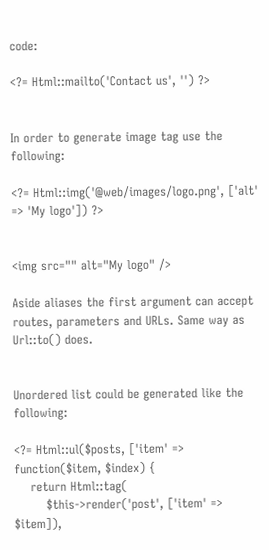code:

<?= Html::mailto('Contact us', '') ?>


In order to generate image tag use the following:

<?= Html::img('@web/images/logo.png', ['alt' => 'My logo']) ?>


<img src="" alt="My logo" />

Aside aliases the first argument can accept routes, parameters and URLs. Same way as Url::to() does.


Unordered list could be generated like the following:

<?= Html::ul($posts, ['item' => function($item, $index) {
    return Html::tag(
        $this->render('post', ['item' => $item]),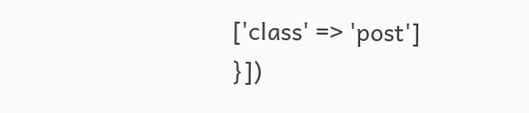['class' => 'post']
}])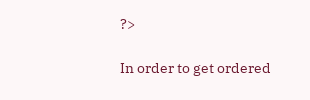?>

In order to get ordered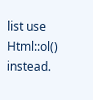list use Html::ol() instead.